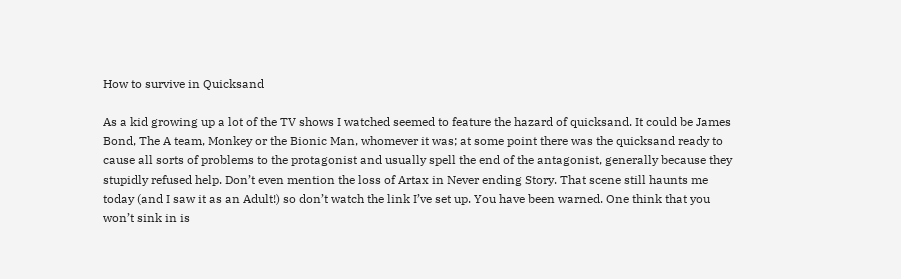How to survive in Quicksand

As a kid growing up a lot of the TV shows I watched seemed to feature the hazard of quicksand. It could be James Bond, The A team, Monkey or the Bionic Man, whomever it was; at some point there was the quicksand ready to cause all sorts of problems to the protagonist and usually spell the end of the antagonist, generally because they stupidly refused help. Don’t even mention the loss of Artax in Never ending Story. That scene still haunts me today (and I saw it as an Adult!) so don’t watch the link I’ve set up. You have been warned. One think that you won’t sink in is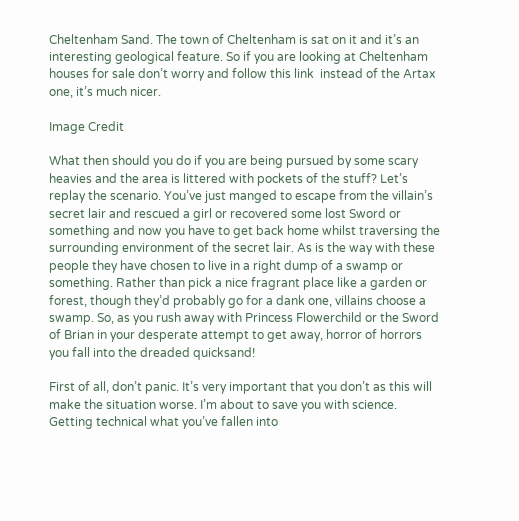Cheltenham Sand. The town of Cheltenham is sat on it and it’s an interesting geological feature. So if you are looking at Cheltenham houses for sale don’t worry and follow this link  instead of the Artax one, it’s much nicer.

Image Credit

What then should you do if you are being pursued by some scary heavies and the area is littered with pockets of the stuff? Let’s replay the scenario. You’ve just manged to escape from the villain’s secret lair and rescued a girl or recovered some lost Sword or something and now you have to get back home whilst traversing the surrounding environment of the secret lair. As is the way with these people they have chosen to live in a right dump of a swamp or something. Rather than pick a nice fragrant place like a garden or forest, though they’d probably go for a dank one, villains choose a swamp. So, as you rush away with Princess Flowerchild or the Sword of Brian in your desperate attempt to get away, horror of horrors you fall into the dreaded quicksand!

First of all, don’t panic. It’s very important that you don’t as this will make the situation worse. I’m about to save you with science. Getting technical what you’ve fallen into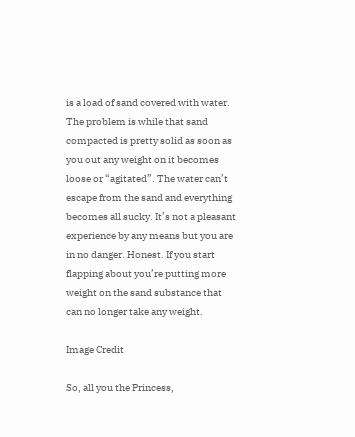is a load of sand covered with water. The problem is while that sand compacted is pretty solid as soon as you out any weight on it becomes loose or “agitated”. The water can’t escape from the sand and everything becomes all sucky. It’s not a pleasant experience by any means but you are in no danger. Honest. If you start flapping about you’re putting more weight on the sand substance that can no longer take any weight.

Image Credit

So, all you the Princess,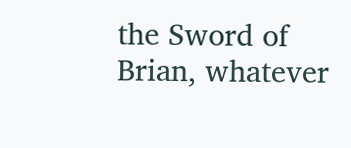the Sword of Brian, whatever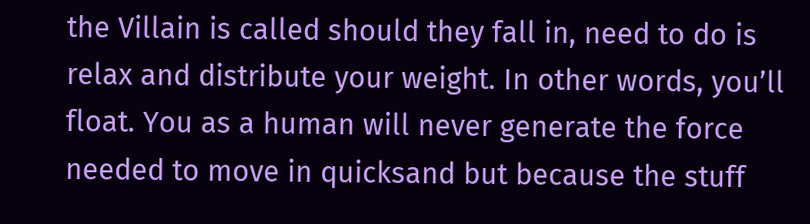the Villain is called should they fall in, need to do is relax and distribute your weight. In other words, you’ll float. You as a human will never generate the force needed to move in quicksand but because the stuff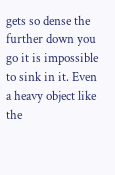gets so dense the further down you go it is impossible to sink in it. Even a heavy object like the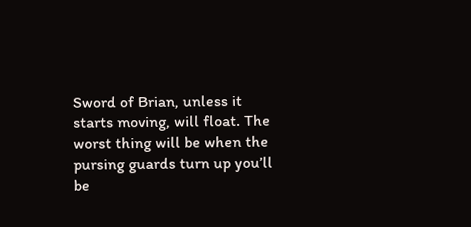Sword of Brian, unless it starts moving, will float. The worst thing will be when the pursing guards turn up you’ll be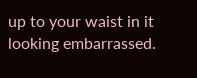up to your waist in it looking embarrassed.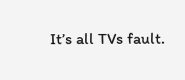It’s all TVs fault.